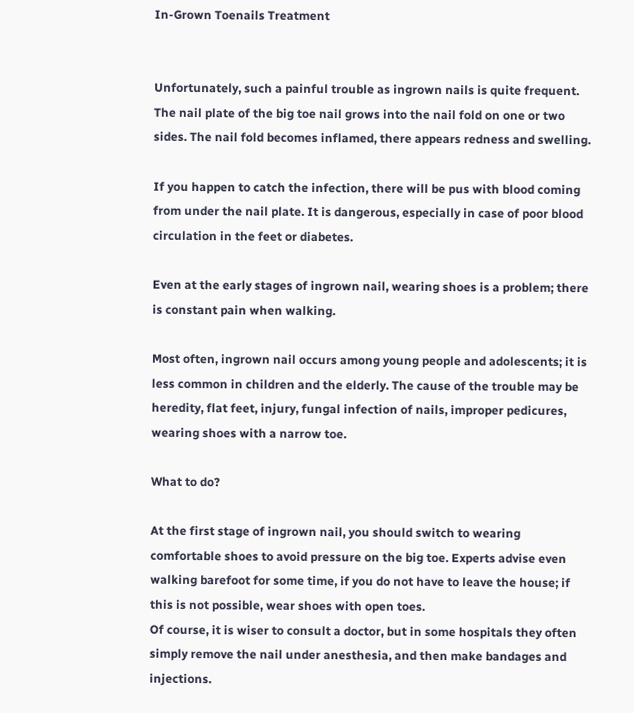In-Grown Toenails Treatment


Unfortunately, such a painful trouble as ingrown nails is quite frequent. The nail plate of the big toe nail grows into the nail fold on one or two sides. The nail fold becomes inflamed, there appears redness and swelling.

If you happen to catch the infection, there will be pus with blood coming from under the nail plate. It is dangerous, especially in case of poor blood circulation in the feet or diabetes.

Even at the early stages of ingrown nail, wearing shoes is a problem; there is constant pain when walking.

Most often, ingrown nail occurs among young people and adolescents; it is less common in children and the elderly. The cause of the trouble may be heredity, flat feet, injury, fungal infection of nails, improper pedicures, wearing shoes with a narrow toe.

What to do?

At the first stage of ingrown nail, you should switch to wearing comfortable shoes to avoid pressure on the big toe. Experts advise even walking barefoot for some time, if you do not have to leave the house; if this is not possible, wear shoes with open toes.
Of course, it is wiser to consult a doctor, but in some hospitals they often simply remove the nail under anesthesia, and then make bandages and injections.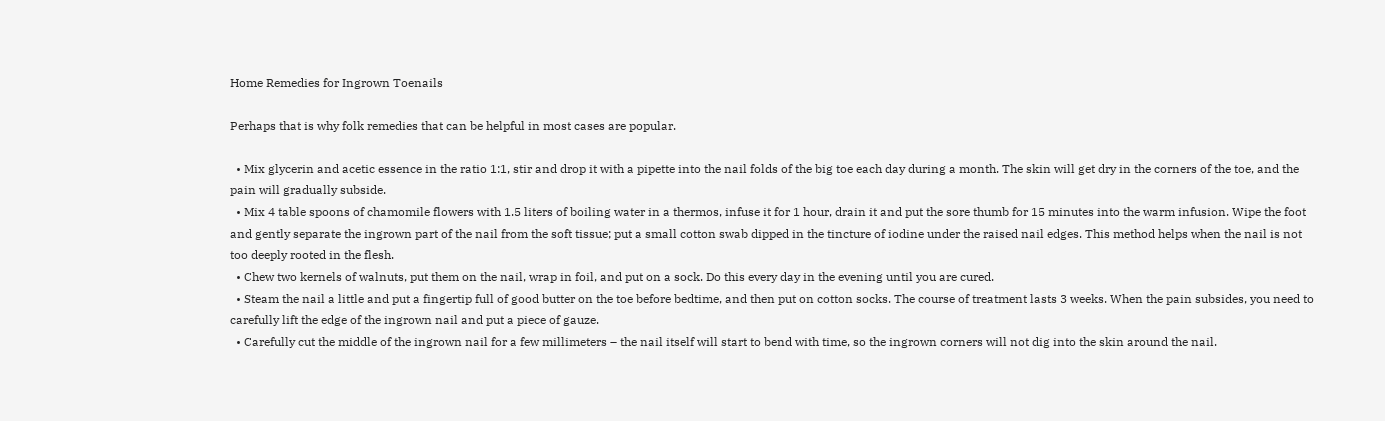Home Remedies for Ingrown Toenails

Perhaps that is why folk remedies that can be helpful in most cases are popular.

  • Mix glycerin and acetic essence in the ratio 1:1, stir and drop it with a pipette into the nail folds of the big toe each day during a month. The skin will get dry in the corners of the toe, and the pain will gradually subside.
  • Mix 4 table spoons of chamomile flowers with 1.5 liters of boiling water in a thermos, infuse it for 1 hour, drain it and put the sore thumb for 15 minutes into the warm infusion. Wipe the foot and gently separate the ingrown part of the nail from the soft tissue; put a small cotton swab dipped in the tincture of iodine under the raised nail edges. This method helps when the nail is not too deeply rooted in the flesh.
  • Chew two kernels of walnuts, put them on the nail, wrap in foil, and put on a sock. Do this every day in the evening until you are cured.
  • Steam the nail a little and put a fingertip full of good butter on the toe before bedtime, and then put on cotton socks. The course of treatment lasts 3 weeks. When the pain subsides, you need to carefully lift the edge of the ingrown nail and put a piece of gauze.
  • Carefully cut the middle of the ingrown nail for a few millimeters – the nail itself will start to bend with time, so the ingrown corners will not dig into the skin around the nail.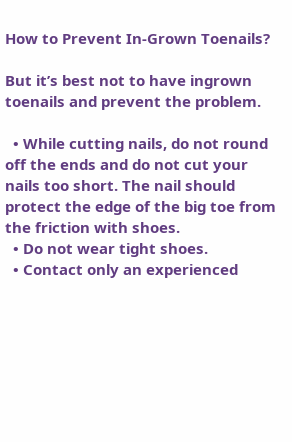How to Prevent In-Grown Toenails?

But it’s best not to have ingrown toenails and prevent the problem.

  • While cutting nails, do not round off the ends and do not cut your nails too short. The nail should protect the edge of the big toe from the friction with shoes.
  • Do not wear tight shoes.
  • Contact only an experienced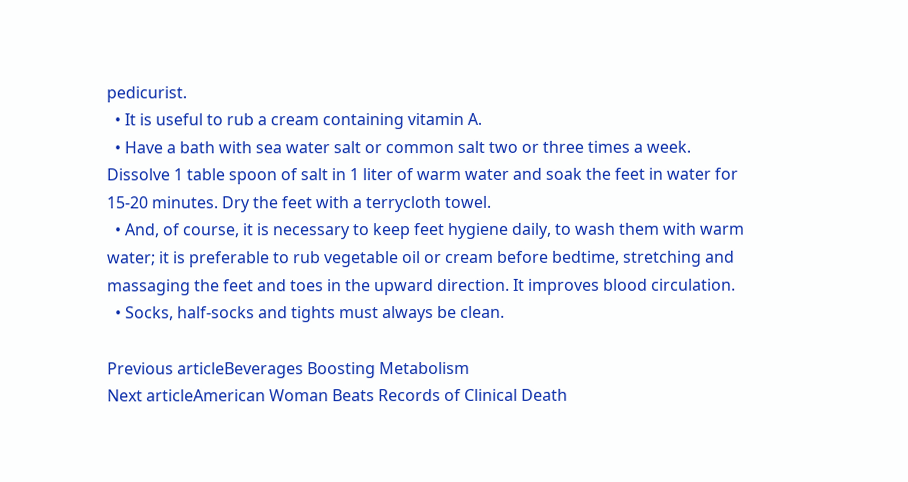pedicurist.
  • It is useful to rub a cream containing vitamin A.
  • Have a bath with sea water salt or common salt two or three times a week. Dissolve 1 table spoon of salt in 1 liter of warm water and soak the feet in water for 15-20 minutes. Dry the feet with a terrycloth towel.
  • And, of course, it is necessary to keep feet hygiene daily, to wash them with warm water; it is preferable to rub vegetable oil or cream before bedtime, stretching and massaging the feet and toes in the upward direction. It improves blood circulation.
  • Socks, half-socks and tights must always be clean.

Previous articleBeverages Boosting Metabolism
Next articleAmerican Woman Beats Records of Clinical Death